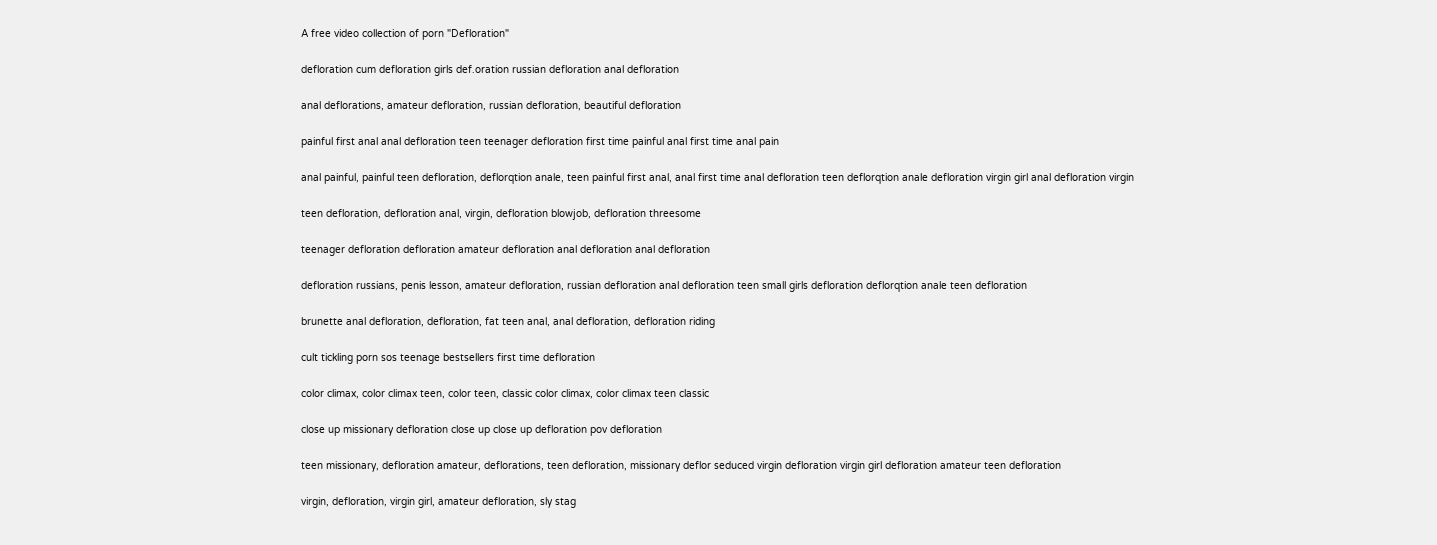A free video collection of porn "Defloration"

defloration cum defloration girls def.oration russian defloration anal defloration

anal deflorations, amateur defloration, russian defloration, beautiful defloration

painful first anal anal defloration teen teenager defloration first time painful anal first time anal pain

anal painful, painful teen defloration, deflorqtion anale, teen painful first anal, anal first time anal defloration teen deflorqtion anale defloration virgin girl anal defloration virgin

teen defloration, defloration anal, virgin, defloration blowjob, defloration threesome

teenager defloration defloration amateur defloration anal defloration anal defloration

defloration russians, penis lesson, amateur defloration, russian defloration anal defloration teen small girls defloration deflorqtion anale teen defloration

brunette anal defloration, defloration, fat teen anal, anal defloration, defloration riding

cult tickling porn sos teenage bestsellers first time defloration

color climax, color climax teen, color teen, classic color climax, color climax teen classic

close up missionary defloration close up close up defloration pov defloration

teen missionary, defloration amateur, deflorations, teen defloration, missionary deflor seduced virgin defloration virgin girl defloration amateur teen defloration

virgin, defloration, virgin girl, amateur defloration, sly stag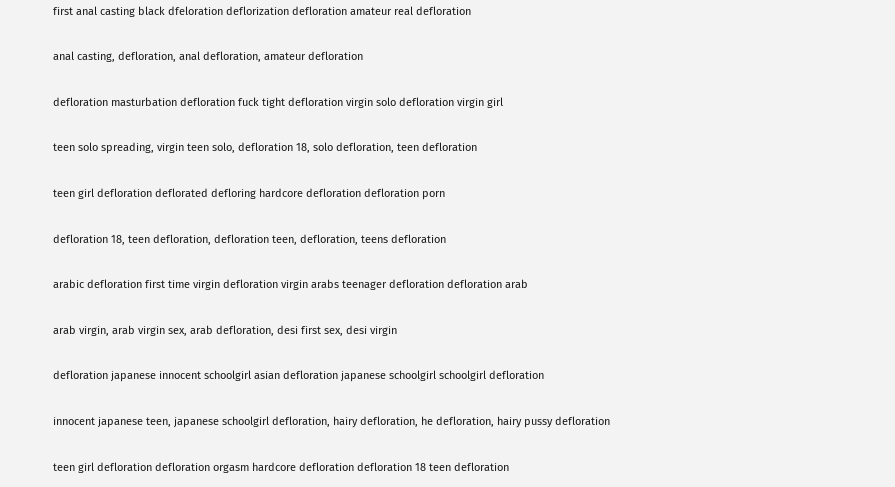first anal casting black dfeloration deflorization defloration amateur real defloration

anal casting, defloration, anal defloration, amateur defloration

defloration masturbation defloration fuck tight defloration virgin solo defloration virgin girl

teen solo spreading, virgin teen solo, defloration 18, solo defloration, teen defloration

teen girl defloration deflorated defloring hardcore defloration defloration porn

defloration 18, teen defloration, defloration teen, defloration, teens defloration

arabic defloration first time virgin defloration virgin arabs teenager defloration defloration arab

arab virgin, arab virgin sex, arab defloration, desi first sex, desi virgin

defloration japanese innocent schoolgirl asian defloration japanese schoolgirl schoolgirl defloration

innocent japanese teen, japanese schoolgirl defloration, hairy defloration, he defloration, hairy pussy defloration

teen girl defloration defloration orgasm hardcore defloration defloration 18 teen defloration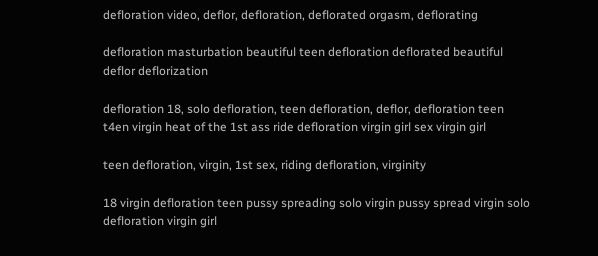defloration video, deflor, defloration, deflorated orgasm, deflorating

defloration masturbation beautiful teen defloration deflorated beautiful deflor deflorization

defloration 18, solo defloration, teen defloration, deflor, defloration teen t4en virgin heat of the 1st ass ride defloration virgin girl sex virgin girl

teen defloration, virgin, 1st sex, riding defloration, virginity

18 virgin defloration teen pussy spreading solo virgin pussy spread virgin solo defloration virgin girl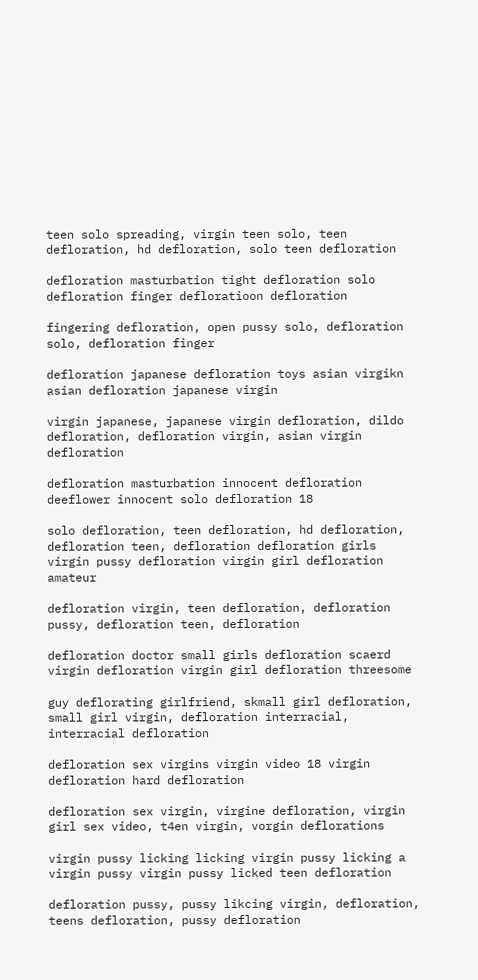teen solo spreading, virgin teen solo, teen defloration, hd defloration, solo teen defloration

defloration masturbation tight defloration solo defloration finger defloratioon defloration

fingering defloration, open pussy solo, defloration solo, defloration finger

defloration japanese defloration toys asian virgikn asian defloration japanese virgin

virgin japanese, japanese virgin defloration, dildo defloration, defloration virgin, asian virgin defloration

defloration masturbation innocent defloration deeflower innocent solo defloration 18

solo defloration, teen defloration, hd defloration, defloration teen, defloration defloration girls virgin pussy defloration virgin girl defloration amateur

defloration virgin, teen defloration, defloration pussy, defloration teen, defloration

defloration doctor small girls defloration scaerd virgin defloration virgin girl defloration threesome

guy deflorating girlfriend, skmall girl defloration, small girl virgin, defloration interracial, interracial defloration

defloration sex virgins virgin video 18 virgin defloration hard defloration

defloration sex virgin, virgine defloration, virgin girl sex video, t4en virgin, vorgin deflorations

virgin pussy licking licking virgin pussy licking a virgin pussy virgin pussy licked teen defloration

defloration pussy, pussy likcing virgin, defloration, teens defloration, pussy defloration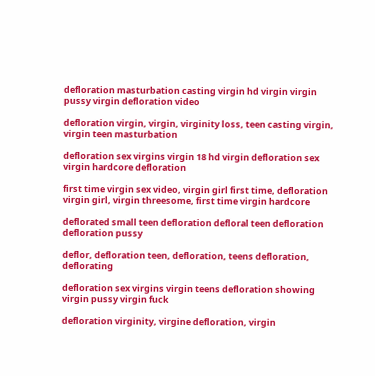defloration masturbation casting virgin hd virgin virgin pussy virgin defloration video

defloration virgin, virgin, virginity loss, teen casting virgin, virgin teen masturbation

defloration sex virgins virgin 18 hd virgin defloration sex virgin hardcore defloration

first time virgin sex video, virgin girl first time, defloration virgin girl, virgin threesome, first time virgin hardcore

deflorated small teen defloration defloral teen defloration defloration pussy

deflor, defloration teen, defloration, teens defloration, deflorating

defloration sex virgins virgin teens defloration showing virgin pussy virgin fuck

defloration virginity, virgine defloration, virgin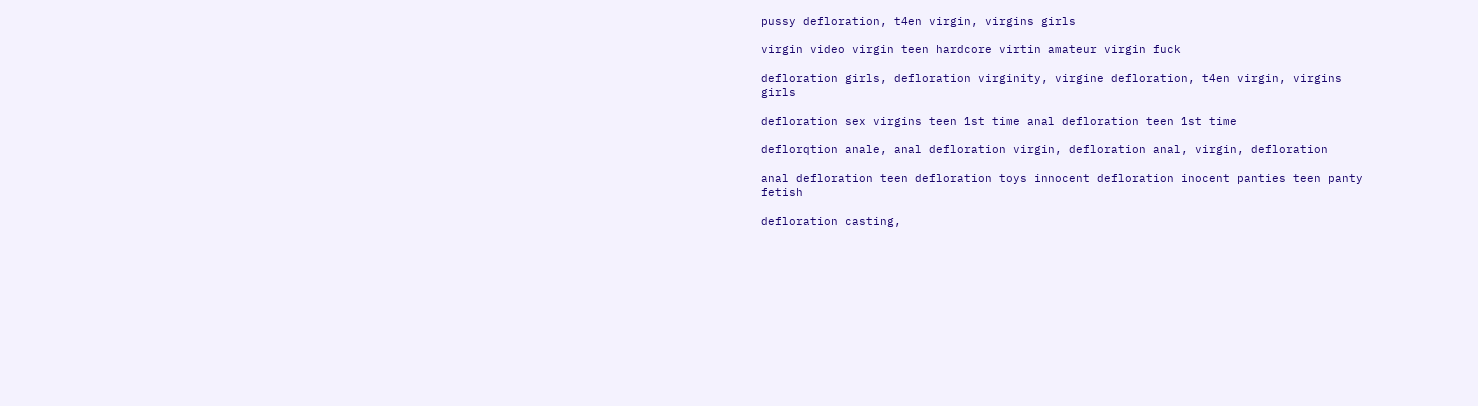pussy defloration, t4en virgin, virgins girls

virgin video virgin teen hardcore virtin amateur virgin fuck

defloration girls, defloration virginity, virgine defloration, t4en virgin, virgins girls

defloration sex virgins teen 1st time anal defloration teen 1st time

deflorqtion anale, anal defloration virgin, defloration anal, virgin, defloration

anal defloration teen defloration toys innocent defloration inocent panties teen panty fetish

defloration casting,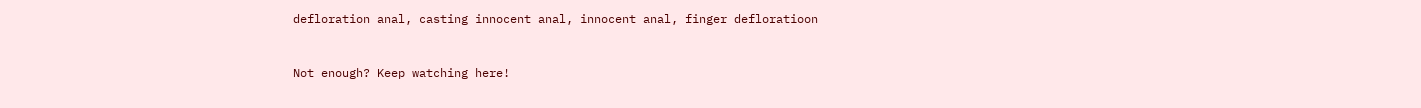defloration anal, casting innocent anal, innocent anal, finger defloratioon


Not enough? Keep watching here!